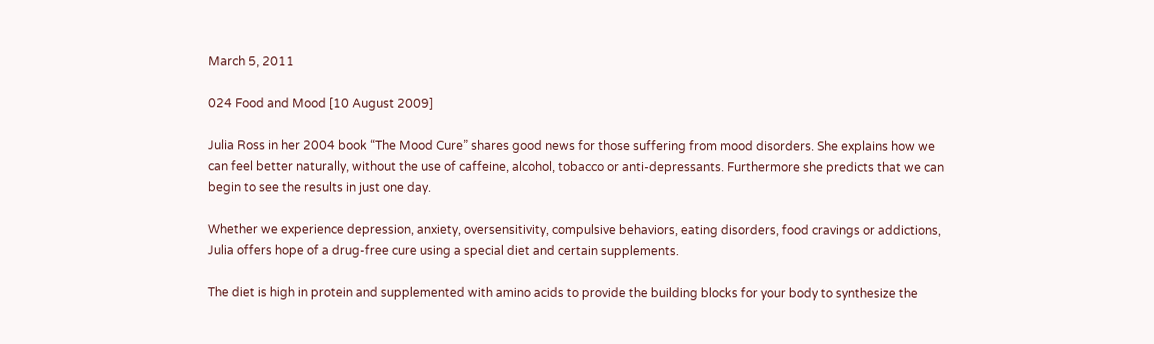March 5, 2011

024 Food and Mood [10 August 2009]

Julia Ross in her 2004 book “The Mood Cure” shares good news for those suffering from mood disorders. She explains how we can feel better naturally, without the use of caffeine, alcohol, tobacco or anti-depressants. Furthermore she predicts that we can begin to see the results in just one day.

Whether we experience depression, anxiety, oversensitivity, compulsive behaviors, eating disorders, food cravings or addictions, Julia offers hope of a drug-free cure using a special diet and certain supplements.

The diet is high in protein and supplemented with amino acids to provide the building blocks for your body to synthesize the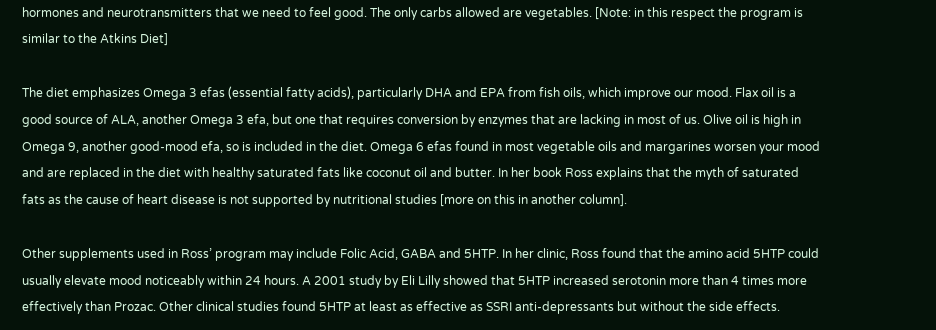hormones and neurotransmitters that we need to feel good. The only carbs allowed are vegetables. [Note: in this respect the program is similar to the Atkins Diet]

The diet emphasizes Omega 3 efas (essential fatty acids), particularly DHA and EPA from fish oils, which improve our mood. Flax oil is a good source of ALA, another Omega 3 efa, but one that requires conversion by enzymes that are lacking in most of us. Olive oil is high in Omega 9, another good-mood efa, so is included in the diet. Omega 6 efas found in most vegetable oils and margarines worsen your mood and are replaced in the diet with healthy saturated fats like coconut oil and butter. In her book Ross explains that the myth of saturated fats as the cause of heart disease is not supported by nutritional studies [more on this in another column].

Other supplements used in Ross’ program may include Folic Acid, GABA and 5HTP. In her clinic, Ross found that the amino acid 5HTP could usually elevate mood noticeably within 24 hours. A 2001 study by Eli Lilly showed that 5HTP increased serotonin more than 4 times more effectively than Prozac. Other clinical studies found 5HTP at least as effective as SSRI anti-depressants but without the side effects.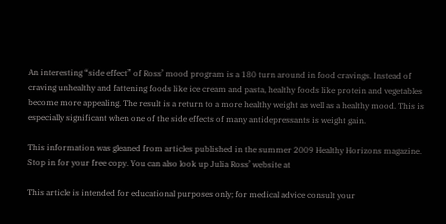An interesting “side effect” of Ross’ mood program is a 180 turn around in food cravings. Instead of craving unhealthy and fattening foods like ice cream and pasta, healthy foods like protein and vegetables become more appealing. The result is a return to a more healthy weight as well as a healthy mood. This is especially significant when one of the side effects of many antidepressants is weight gain.

This information was gleaned from articles published in the summer 2009 Healthy Horizons magazine. Stop in for your free copy. You can also look up Julia Ross’ website at

This article is intended for educational purposes only; for medical advice consult your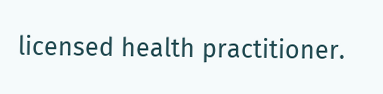licensed health practitioner.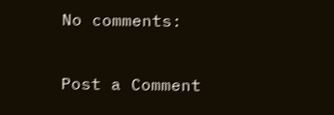No comments:

Post a Comment